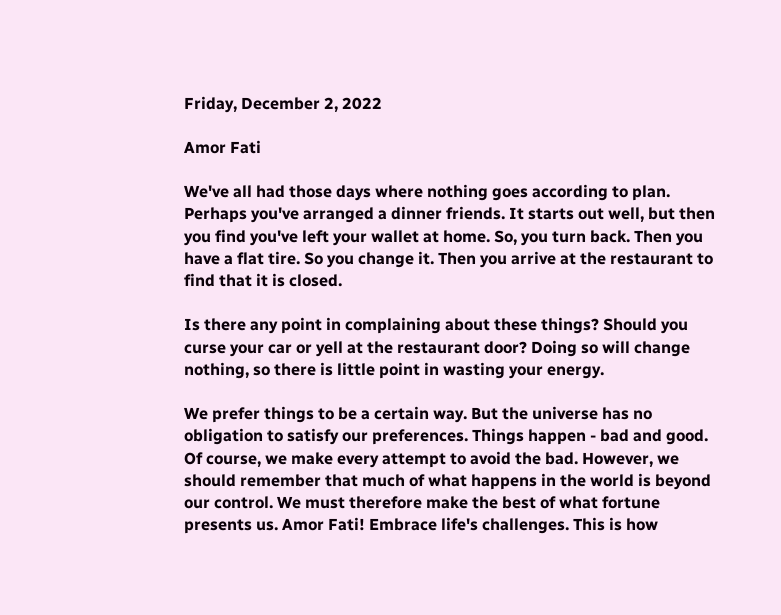Friday, December 2, 2022

Amor Fati

We've all had those days where nothing goes according to plan. Perhaps you've arranged a dinner friends. It starts out well, but then you find you've left your wallet at home. So, you turn back. Then you have a flat tire. So you change it. Then you arrive at the restaurant to find that it is closed.

Is there any point in complaining about these things? Should you curse your car or yell at the restaurant door? Doing so will change nothing, so there is little point in wasting your energy.

We prefer things to be a certain way. But the universe has no obligation to satisfy our preferences. Things happen - bad and good. Of course, we make every attempt to avoid the bad. However, we should remember that much of what happens in the world is beyond our control. We must therefore make the best of what fortune presents us. Amor Fati! Embrace life's challenges. This is how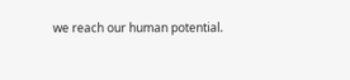we reach our human potential.